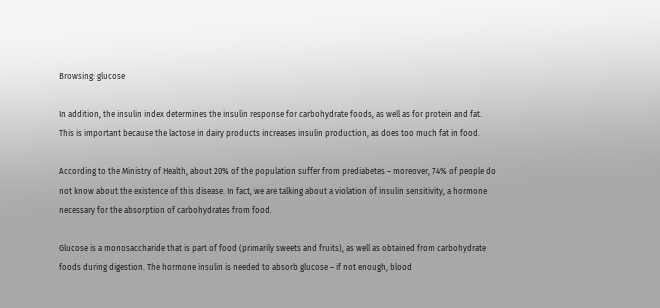Browsing: glucose

In addition, the insulin index determines the insulin response for carbohydrate foods, as well as for protein and fat. This is important because the lactose in dairy products increases insulin production, as does too much fat in food.

According to the Ministry of Health, about 20% of the population suffer from prediabetes – moreover, 74% of people do not know about the existence of this disease. In fact, we are talking about a violation of insulin sensitivity, a hormone necessary for the absorption of carbohydrates from food.

Glucose is a monosaccharide that is part of food (primarily sweets and fruits), as well as obtained from carbohydrate foods during digestion. The hormone insulin is needed to absorb glucose – if not enough, blood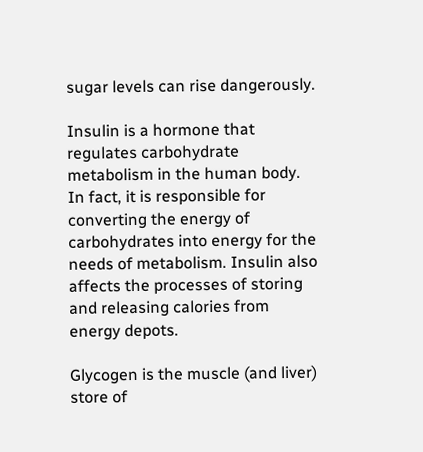sugar levels can rise dangerously.

Insulin is a hormone that regulates carbohydrate metabolism in the human body. In fact, it is responsible for converting the energy of carbohydrates into energy for the needs of metabolism. Insulin also affects the processes of storing and releasing calories from energy depots.

Glycogen is the muscle (and liver) store of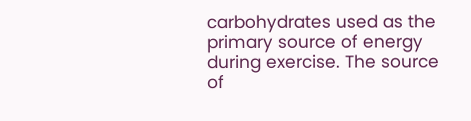carbohydrates used as the primary source of energy during exercise. The source of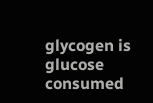glycogen is glucose consumed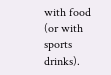with food (or with sports drinks).